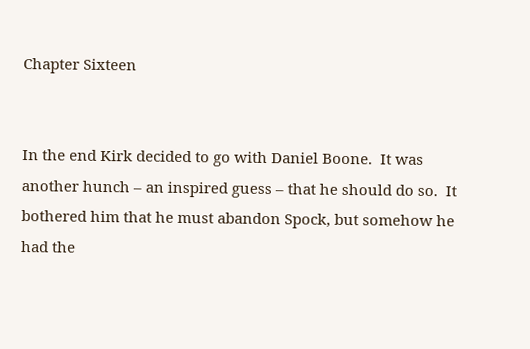Chapter Sixteen


In the end Kirk decided to go with Daniel Boone.  It was another hunch – an inspired guess – that he should do so.  It bothered him that he must abandon Spock, but somehow he had the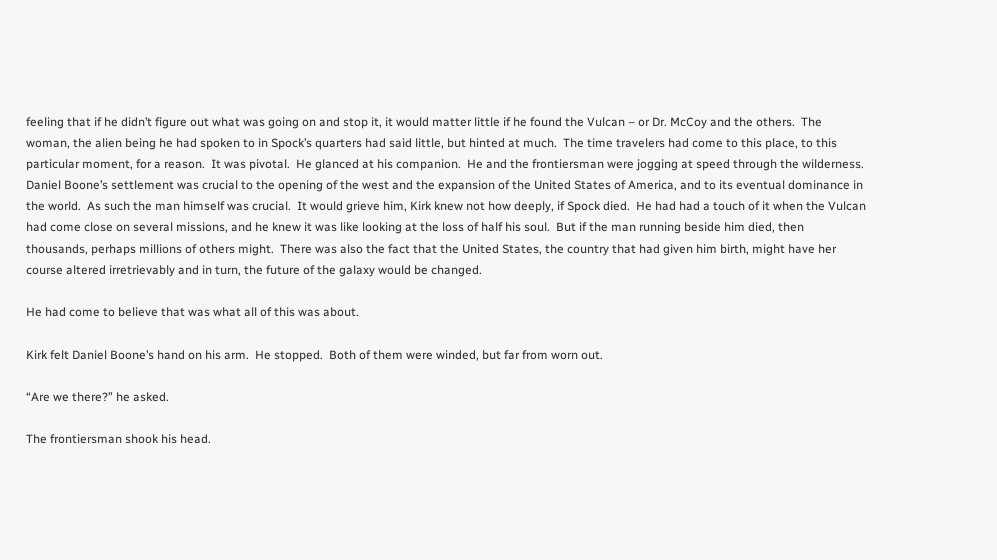feeling that if he didn’t figure out what was going on and stop it, it would matter little if he found the Vulcan – or Dr. McCoy and the others.  The woman, the alien being he had spoken to in Spock’s quarters had said little, but hinted at much.  The time travelers had come to this place, to this particular moment, for a reason.  It was pivotal.  He glanced at his companion.  He and the frontiersman were jogging at speed through the wilderness.  Daniel Boone’s settlement was crucial to the opening of the west and the expansion of the United States of America, and to its eventual dominance in the world.  As such the man himself was crucial.  It would grieve him, Kirk knew not how deeply, if Spock died.  He had had a touch of it when the Vulcan had come close on several missions, and he knew it was like looking at the loss of half his soul.  But if the man running beside him died, then thousands, perhaps millions of others might.  There was also the fact that the United States, the country that had given him birth, might have her course altered irretrievably and in turn, the future of the galaxy would be changed.

He had come to believe that was what all of this was about.

Kirk felt Daniel Boone’s hand on his arm.  He stopped.  Both of them were winded, but far from worn out.

“Are we there?” he asked.

The frontiersman shook his head.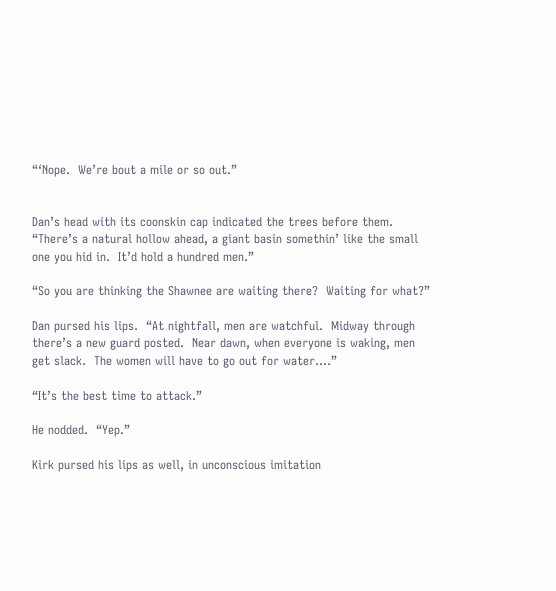“‘Nope.  We’re bout a mile or so out.”


Dan’s head with its coonskin cap indicated the trees before them.  “There’s a natural hollow ahead, a giant basin somethin’ like the small one you hid in.  It’d hold a hundred men.”

“So you are thinking the Shawnee are waiting there?  Waiting for what?”

Dan pursed his lips.  “At nightfall, men are watchful.  Midway through there’s a new guard posted.  Near dawn, when everyone is waking, men get slack.  The women will have to go out for water….”

“It’s the best time to attack.”

He nodded.  “Yep.”

Kirk pursed his lips as well, in unconscious imitation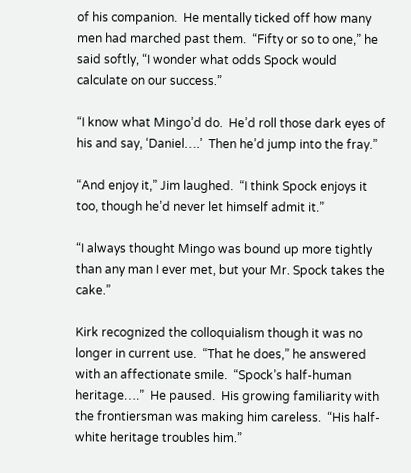of his companion.  He mentally ticked off how many men had marched past them.  “Fifty or so to one,” he said softly, “I wonder what odds Spock would calculate on our success.”

“I know what Mingo’d do.  He’d roll those dark eyes of his and say, ‘Daniel….’  Then he’d jump into the fray.”

“And enjoy it,” Jim laughed.  “I think Spock enjoys it too, though he’d never let himself admit it.”

“I always thought Mingo was bound up more tightly than any man I ever met, but your Mr. Spock takes the cake.”

Kirk recognized the colloquialism though it was no longer in current use.  “That he does,” he answered with an affectionate smile.  “Spock’s half-human heritage….”  He paused.  His growing familiarity with the frontiersman was making him careless.  “His half-white heritage troubles him.”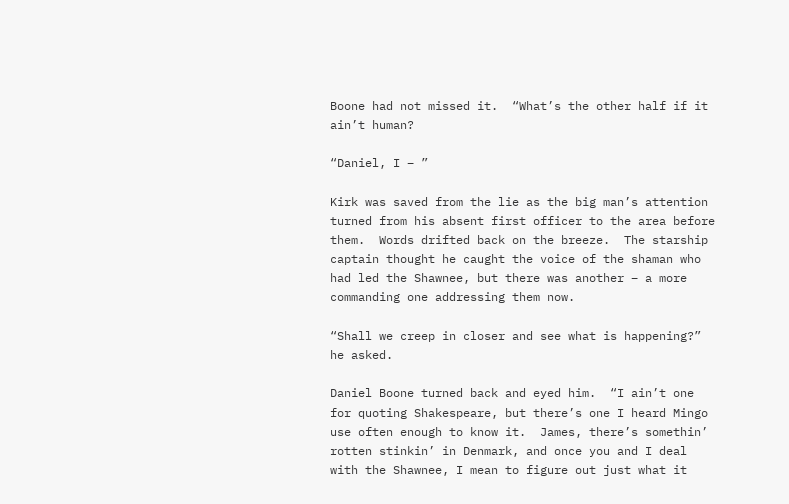Boone had not missed it.  “What’s the other half if it ain’t human?

“Daniel, I – ”

Kirk was saved from the lie as the big man’s attention turned from his absent first officer to the area before them.  Words drifted back on the breeze.  The starship captain thought he caught the voice of the shaman who had led the Shawnee, but there was another – a more commanding one addressing them now.

“Shall we creep in closer and see what is happening?” he asked.

Daniel Boone turned back and eyed him.  “I ain’t one for quoting Shakespeare, but there’s one I heard Mingo use often enough to know it.  James, there’s somethin’ rotten stinkin’ in Denmark, and once you and I deal with the Shawnee, I mean to figure out just what it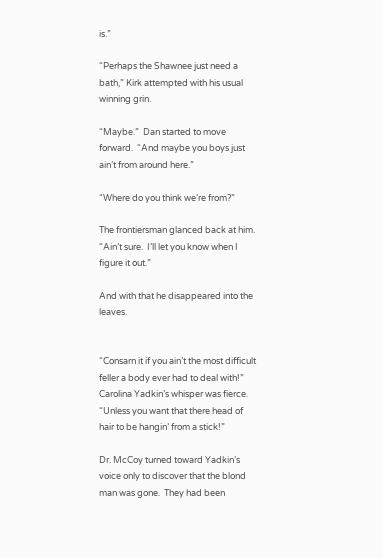is.”

“Perhaps the Shawnee just need a bath,” Kirk attempted with his usual winning grin.

“Maybe.”  Dan started to move forward.  “And maybe you boys just ain’t from around here.”

“Where do you think we’re from?”

The frontiersman glanced back at him.  “Ain’t sure.  I’ll let you know when I figure it out.”

And with that he disappeared into the leaves.


“Consarn it if you ain’t the most difficult feller a body ever had to deal with!”  Carolina Yadkin’s whisper was fierce.  “Unless you want that there head of hair to be hangin’ from a stick!”

Dr. McCoy turned toward Yadkin’s voice only to discover that the blond man was gone.  They had been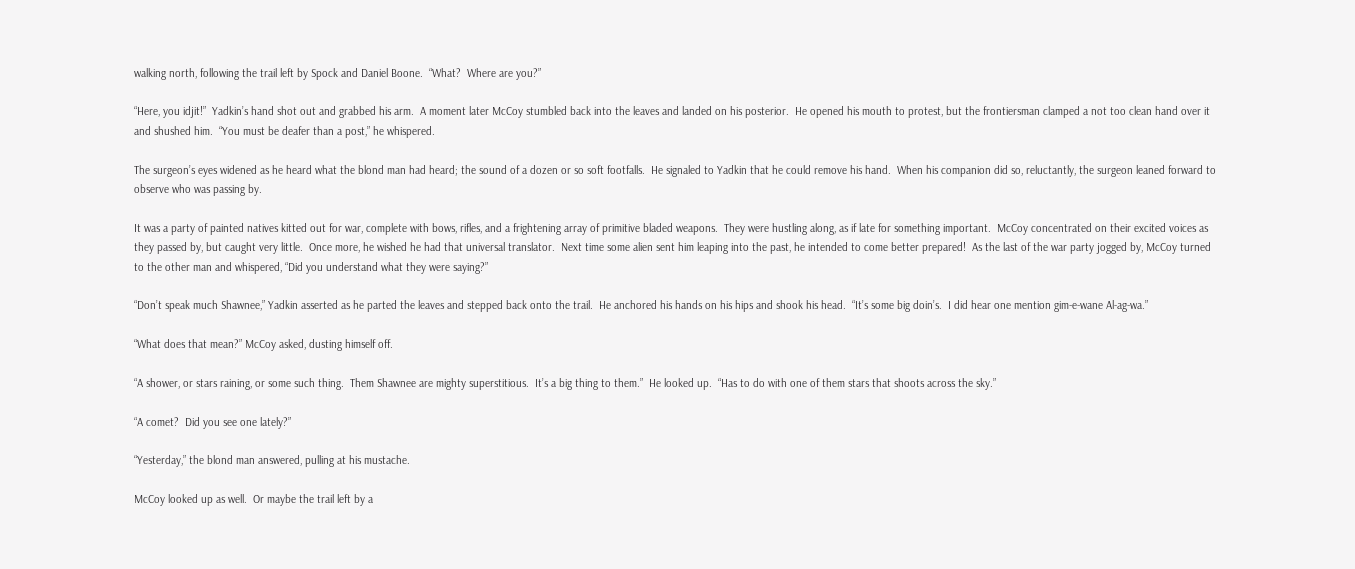walking north, following the trail left by Spock and Daniel Boone.  “What?  Where are you?”

“Here, you idjit!”  Yadkin’s hand shot out and grabbed his arm.  A moment later McCoy stumbled back into the leaves and landed on his posterior.  He opened his mouth to protest, but the frontiersman clamped a not too clean hand over it and shushed him.  “You must be deafer than a post,” he whispered.

The surgeon’s eyes widened as he heard what the blond man had heard; the sound of a dozen or so soft footfalls.  He signaled to Yadkin that he could remove his hand.  When his companion did so, reluctantly, the surgeon leaned forward to observe who was passing by.

It was a party of painted natives kitted out for war, complete with bows, rifles, and a frightening array of primitive bladed weapons.  They were hustling along, as if late for something important.  McCoy concentrated on their excited voices as they passed by, but caught very little.  Once more, he wished he had that universal translator.  Next time some alien sent him leaping into the past, he intended to come better prepared!  As the last of the war party jogged by, McCoy turned to the other man and whispered, “Did you understand what they were saying?”

“Don’t speak much Shawnee,” Yadkin asserted as he parted the leaves and stepped back onto the trail.  He anchored his hands on his hips and shook his head.  “It’s some big doin’s.  I did hear one mention gim-e-wane Al-ag-wa.”

“What does that mean?” McCoy asked, dusting himself off.

“A shower, or stars raining, or some such thing.  Them Shawnee are mighty superstitious.  It’s a big thing to them.”  He looked up.  “Has to do with one of them stars that shoots across the sky.”

“A comet?  Did you see one lately?”

“Yesterday,” the blond man answered, pulling at his mustache.

McCoy looked up as well.  Or maybe the trail left by a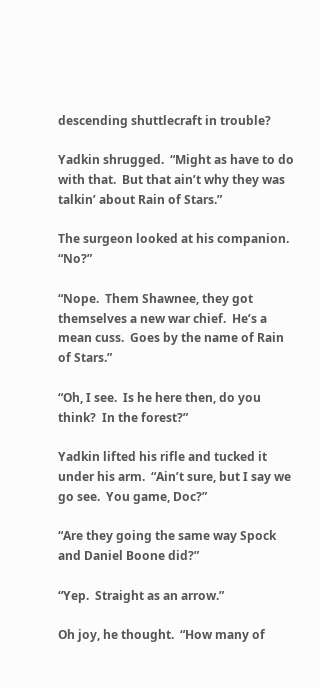descending shuttlecraft in trouble?

Yadkin shrugged.  “Might as have to do with that.  But that ain’t why they was talkin’ about Rain of Stars.”

The surgeon looked at his companion.  “No?”

“Nope.  Them Shawnee, they got themselves a new war chief.  He’s a mean cuss.  Goes by the name of Rain of Stars.”

“Oh, I see.  Is he here then, do you think?  In the forest?”

Yadkin lifted his rifle and tucked it under his arm.  “Ain’t sure, but I say we go see.  You game, Doc?”

“Are they going the same way Spock and Daniel Boone did?”

“Yep.  Straight as an arrow.”

Oh joy, he thought.  “How many of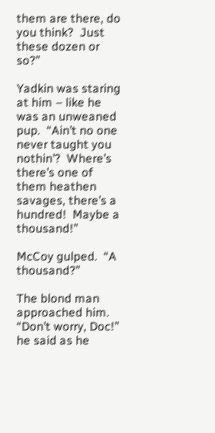them are there, do you think?  Just these dozen or so?”

Yadkin was staring at him – like he was an unweaned pup.  “Ain’t no one never taught you nothin’?  Where’s there’s one of them heathen savages, there’s a hundred!  Maybe a thousand!”

McCoy gulped.  “A thousand?”

The blond man approached him.  “Don’t worry, Doc!” he said as he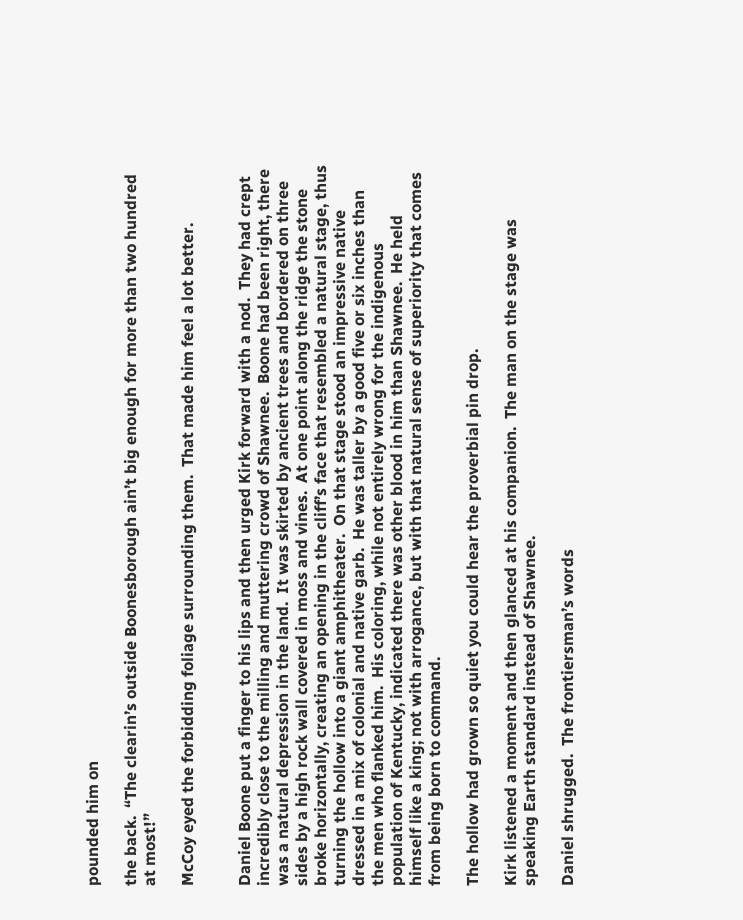pounded him on

the back.  “The clearin’s outside Boonesborough ain’t big enough for more than two hundred at most!”

McCoy eyed the forbidding foliage surrounding them.  That made him feel a lot better.


Daniel Boone put a finger to his lips and then urged Kirk forward with a nod.  They had crept incredibly close to the milling and muttering crowd of Shawnee.  Boone had been right, there was a natural depression in the land.  It was skirted by ancient trees and bordered on three sides by a high rock wall covered in moss and vines.  At one point along the ridge the stone broke horizontally, creating an opening in the cliff’s face that resembled a natural stage, thus turning the hollow into a giant amphitheater.  On that stage stood an impressive native dressed in a mix of colonial and native garb.  He was taller by a good five or six inches than the men who flanked him.  His coloring, while not entirely wrong for the indigenous population of Kentucky, indicated there was other blood in him than Shawnee.  He held himself like a king; not with arrogance, but with that natural sense of superiority that comes from being born to command.

The hollow had grown so quiet you could hear the proverbial pin drop.

Kirk listened a moment and then glanced at his companion.  The man on the stage was speaking Earth standard instead of Shawnee.

Daniel shrugged.  The frontiersman’s words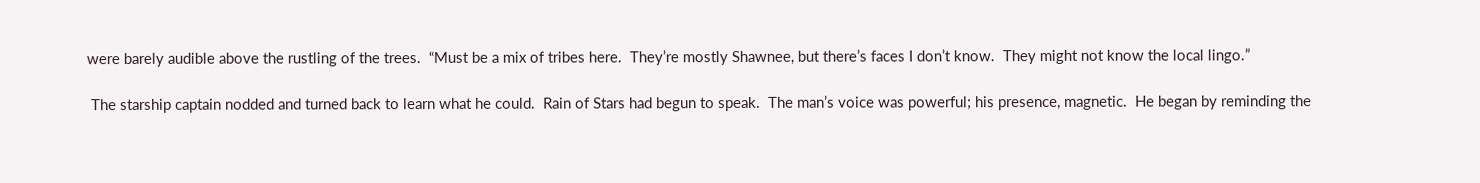were barely audible above the rustling of the trees.  “Must be a mix of tribes here.  They’re mostly Shawnee, but there’s faces I don’t know.  They might not know the local lingo.”

 The starship captain nodded and turned back to learn what he could.  Rain of Stars had begun to speak.  The man’s voice was powerful; his presence, magnetic.  He began by reminding the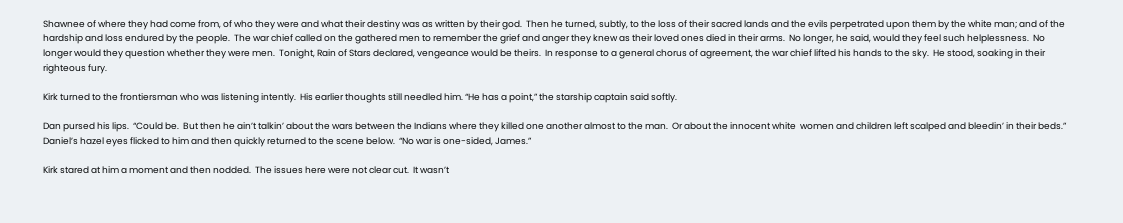Shawnee of where they had come from, of who they were and what their destiny was as written by their god.  Then he turned, subtly, to the loss of their sacred lands and the evils perpetrated upon them by the white man; and of the hardship and loss endured by the people.  The war chief called on the gathered men to remember the grief and anger they knew as their loved ones died in their arms.  No longer, he said, would they feel such helplessness.  No longer would they question whether they were men.  Tonight, Rain of Stars declared, vengeance would be theirs.  In response to a general chorus of agreement, the war chief lifted his hands to the sky.  He stood, soaking in their righteous fury.

Kirk turned to the frontiersman who was listening intently.  His earlier thoughts still needled him. “He has a point,” the starship captain said softly.

Dan pursed his lips.  “Could be.  But then he ain’t talkin’ about the wars between the Indians where they killed one another almost to the man.  Or about the innocent white  women and children left scalped and bleedin’ in their beds.”  Daniel’s hazel eyes flicked to him and then quickly returned to the scene below.  “No war is one-sided, James.”

Kirk stared at him a moment and then nodded.  The issues here were not clear cut.  It wasn’t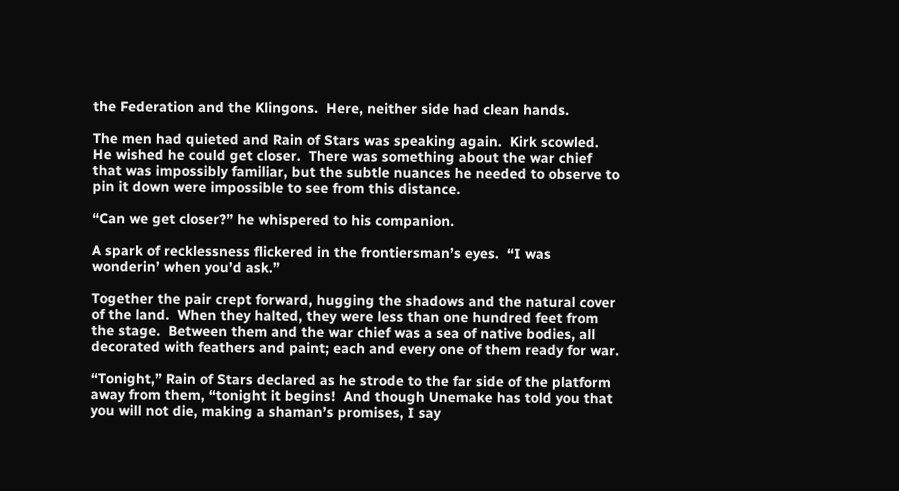the Federation and the Klingons.  Here, neither side had clean hands.

The men had quieted and Rain of Stars was speaking again.  Kirk scowled.  He wished he could get closer.  There was something about the war chief that was impossibly familiar, but the subtle nuances he needed to observe to pin it down were impossible to see from this distance.

“Can we get closer?” he whispered to his companion.

A spark of recklessness flickered in the frontiersman’s eyes.  “I was wonderin’ when you’d ask.”

Together the pair crept forward, hugging the shadows and the natural cover of the land.  When they halted, they were less than one hundred feet from the stage.  Between them and the war chief was a sea of native bodies, all decorated with feathers and paint; each and every one of them ready for war.

“Tonight,” Rain of Stars declared as he strode to the far side of the platform away from them, “tonight it begins!  And though Unemake has told you that you will not die, making a shaman’s promises, I say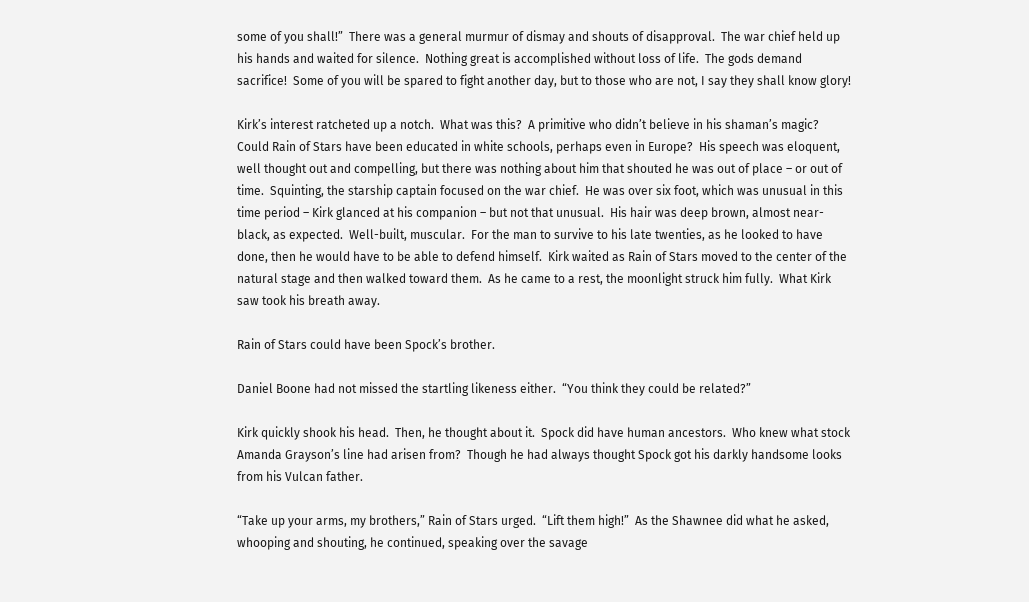some of you shall!”  There was a general murmur of dismay and shouts of disapproval.  The war chief held up his hands and waited for silence.  Nothing great is accomplished without loss of life.  The gods demand sacrifice!  Some of you will be spared to fight another day, but to those who are not, I say they shall know glory!

Kirk’s interest ratcheted up a notch.  What was this?  A primitive who didn’t believe in his shaman’s magic?  Could Rain of Stars have been educated in white schools, perhaps even in Europe?  His speech was eloquent, well thought out and compelling, but there was nothing about him that shouted he was out of place – or out of time.  Squinting, the starship captain focused on the war chief.  He was over six foot, which was unusual in this time period – Kirk glanced at his companion – but not that unusual.  His hair was deep brown, almost near-black, as expected.  Well-built, muscular.  For the man to survive to his late twenties, as he looked to have done, then he would have to be able to defend himself.  Kirk waited as Rain of Stars moved to the center of the natural stage and then walked toward them.  As he came to a rest, the moonlight struck him fully.  What Kirk saw took his breath away.

Rain of Stars could have been Spock’s brother.

Daniel Boone had not missed the startling likeness either.  “You think they could be related?”

Kirk quickly shook his head.  Then, he thought about it.  Spock did have human ancestors.  Who knew what stock Amanda Grayson’s line had arisen from?  Though he had always thought Spock got his darkly handsome looks from his Vulcan father.

“Take up your arms, my brothers,” Rain of Stars urged.  “Lift them high!”  As the Shawnee did what he asked, whooping and shouting, he continued, speaking over the savage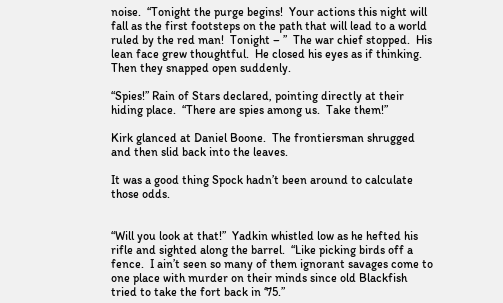noise.  “Tonight the purge begins!  Your actions this night will fall as the first footsteps on the path that will lead to a world ruled by the red man!  Tonight – ”  The war chief stopped.  His lean face grew thoughtful.  He closed his eyes as if thinking.  Then they snapped open suddenly.

“Spies!” Rain of Stars declared, pointing directly at their hiding place.  “There are spies among us.  Take them!”

Kirk glanced at Daniel Boone.  The frontiersman shrugged and then slid back into the leaves.

It was a good thing Spock hadn’t been around to calculate those odds.


“Will you look at that!”  Yadkin whistled low as he hefted his rifle and sighted along the barrel.  “Like picking birds off a fence.  I ain’t seen so many of them ignorant savages come to one place with murder on their minds since old Blackfish tried to take the fort back in ‘75.”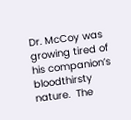Dr. McCoy was growing tired of his companion’s bloodthirsty nature.  The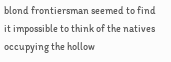blond frontiersman seemed to find it impossible to think of the natives occupying the hollow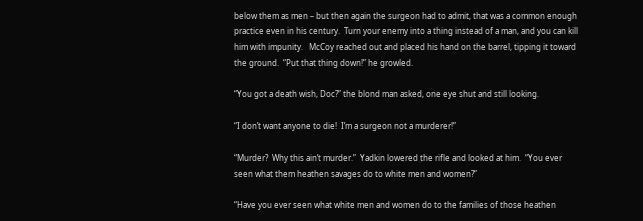below them as men – but then again the surgeon had to admit, that was a common enough practice even in his century.  Turn your enemy into a thing instead of a man, and you can kill him with impunity.   McCoy reached out and placed his hand on the barrel, tipping it toward the ground.  “Put that thing down!” he growled.

“You got a death wish, Doc?” the blond man asked, one eye shut and still looking.

“I don’t want anyone to die!  I’m a surgeon not a murderer!”

“Murder?  Why this ain’t murder.”  Yadkin lowered the rifle and looked at him.  “You ever seen what them heathen savages do to white men and women?”

“Have you ever seen what white men and women do to the families of those heathen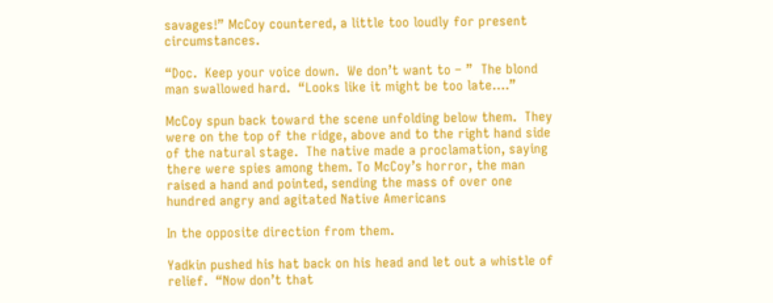savages!” McCoy countered, a little too loudly for present circumstances.

“Doc.  Keep your voice down.  We don’t want to – ”  The blond man swallowed hard.  “Looks like it might be too late….”

McCoy spun back toward the scene unfolding below them.  They were on the top of the ridge, above and to the right hand side of the natural stage.  The native made a proclamation, saying there were spies among them. To McCoy’s horror, the man raised a hand and pointed, sending the mass of over one hundred angry and agitated Native Americans

In the opposite direction from them.

Yadkin pushed his hat back on his head and let out a whistle of relief.  “Now don’t that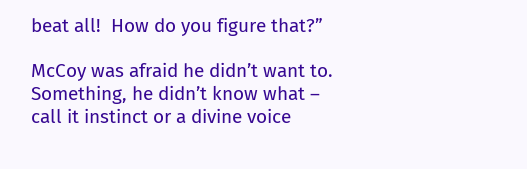beat all!  How do you figure that?”

McCoy was afraid he didn’t want to.  Something, he didn’t know what – call it instinct or a divine voice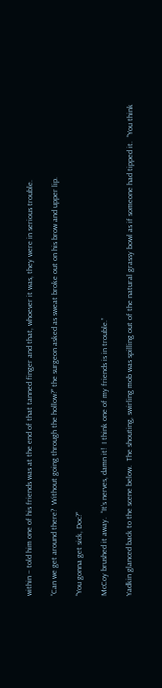within – told him one of his friends was at the end of that tanned finger and that, whoever it was, they were in serious trouble.

“Can we get around there?  Without going through the hollow?” the surgeon asked as sweat broke out on his brow and upper lip.

“You gonna get sick, Doc?”

McCoy brushed it away.  “It’s nerves, damn it!  I think one of my friends is in trouble.”

Yadkin glanced back to the scene below.  The shouting, swirling mob was spilling out of the natural grassy bowl as if someone had tipped it.  “You think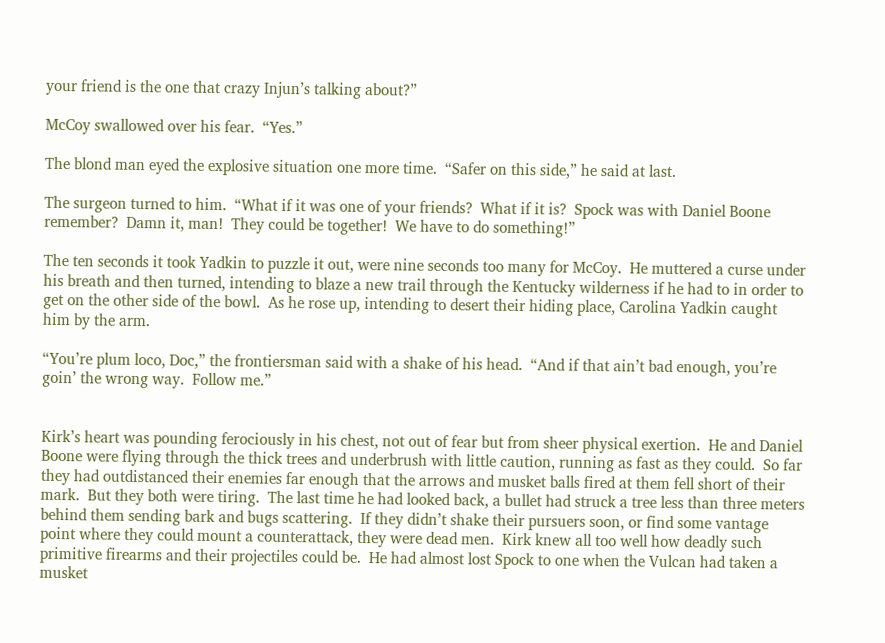your friend is the one that crazy Injun’s talking about?”

McCoy swallowed over his fear.  “Yes.”

The blond man eyed the explosive situation one more time.  “Safer on this side,” he said at last.

The surgeon turned to him.  “What if it was one of your friends?  What if it is?  Spock was with Daniel Boone remember?  Damn it, man!  They could be together!  We have to do something!”

The ten seconds it took Yadkin to puzzle it out, were nine seconds too many for McCoy.  He muttered a curse under his breath and then turned, intending to blaze a new trail through the Kentucky wilderness if he had to in order to get on the other side of the bowl.  As he rose up, intending to desert their hiding place, Carolina Yadkin caught him by the arm.

“You’re plum loco, Doc,” the frontiersman said with a shake of his head.  “And if that ain’t bad enough, you’re goin’ the wrong way.  Follow me.”


Kirk’s heart was pounding ferociously in his chest, not out of fear but from sheer physical exertion.  He and Daniel Boone were flying through the thick trees and underbrush with little caution, running as fast as they could.  So far they had outdistanced their enemies far enough that the arrows and musket balls fired at them fell short of their mark.  But they both were tiring.  The last time he had looked back, a bullet had struck a tree less than three meters behind them sending bark and bugs scattering.  If they didn’t shake their pursuers soon, or find some vantage point where they could mount a counterattack, they were dead men.  Kirk knew all too well how deadly such primitive firearms and their projectiles could be.  He had almost lost Spock to one when the Vulcan had taken a musket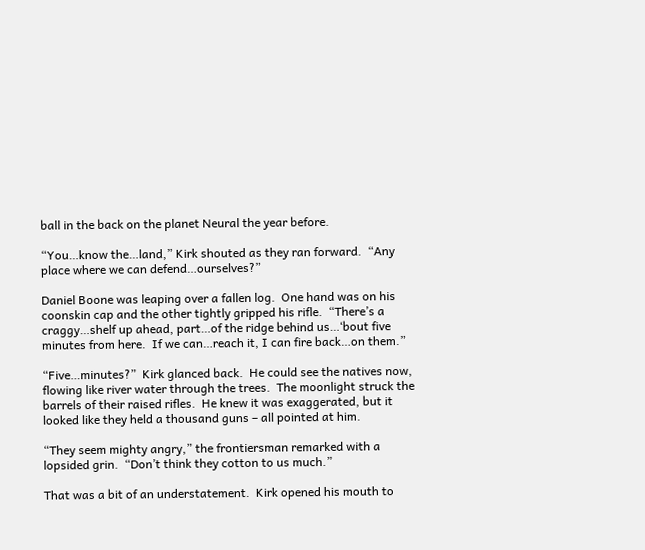ball in the back on the planet Neural the year before.

“You…know the…land,” Kirk shouted as they ran forward.  “Any place where we can defend…ourselves?”

Daniel Boone was leaping over a fallen log.  One hand was on his coonskin cap and the other tightly gripped his rifle.  “There’s a craggy…shelf up ahead, part…of the ridge behind us…‘bout five minutes from here.  If we can…reach it, I can fire back…on them.”

“Five…minutes?”  Kirk glanced back.  He could see the natives now, flowing like river water through the trees.  The moonlight struck the barrels of their raised rifles.  He knew it was exaggerated, but it looked like they held a thousand guns – all pointed at him.

“They seem mighty angry,” the frontiersman remarked with a lopsided grin.  “Don’t think they cotton to us much.”

That was a bit of an understatement.  Kirk opened his mouth to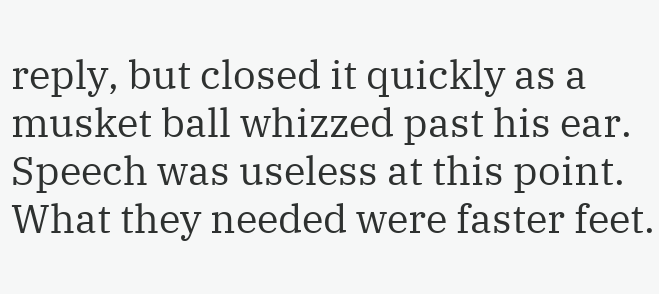reply, but closed it quickly as a musket ball whizzed past his ear.  Speech was useless at this point.  What they needed were faster feet.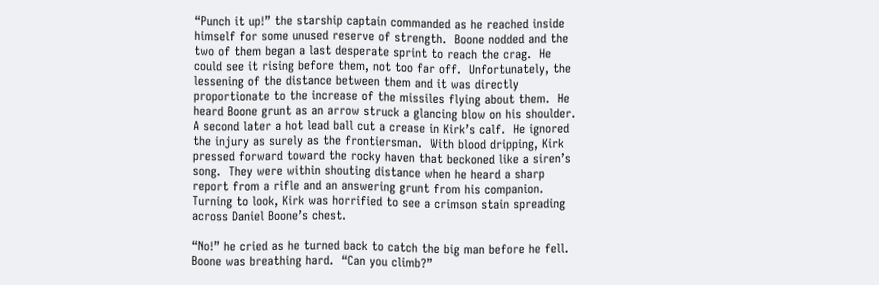“Punch it up!” the starship captain commanded as he reached inside himself for some unused reserve of strength.  Boone nodded and the two of them began a last desperate sprint to reach the crag.  He could see it rising before them, not too far off.  Unfortunately, the lessening of the distance between them and it was directly proportionate to the increase of the missiles flying about them.  He heard Boone grunt as an arrow struck a glancing blow on his shoulder.  A second later a hot lead ball cut a crease in Kirk’s calf.  He ignored the injury as surely as the frontiersman.  With blood dripping, Kirk pressed forward toward the rocky haven that beckoned like a siren’s song.  They were within shouting distance when he heard a sharp report from a rifle and an answering grunt from his companion.  Turning to look, Kirk was horrified to see a crimson stain spreading across Daniel Boone’s chest.

“No!” he cried as he turned back to catch the big man before he fell.  Boone was breathing hard.  “Can you climb?”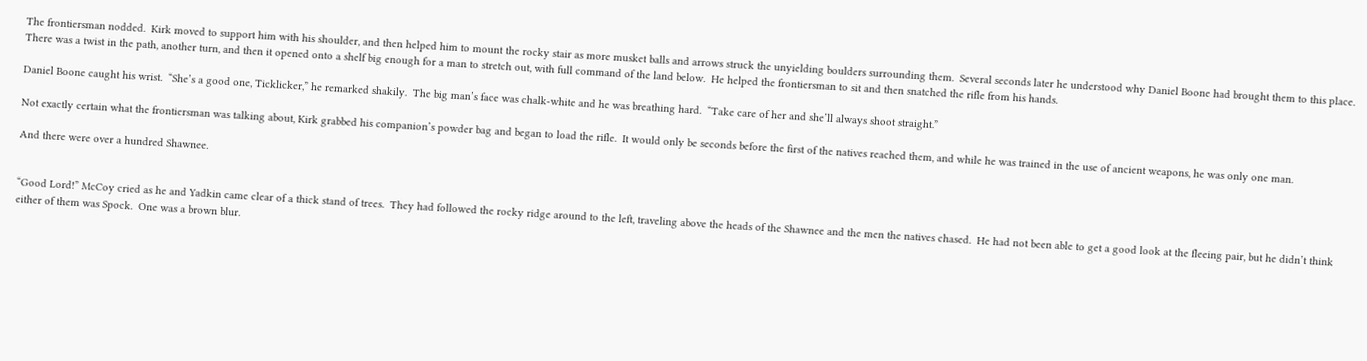The frontiersman nodded.  Kirk moved to support him with his shoulder, and then helped him to mount the rocky stair as more musket balls and arrows struck the unyielding boulders surrounding them.  Several seconds later he understood why Daniel Boone had brought them to this place.  There was a twist in the path, another turn, and then it opened onto a shelf big enough for a man to stretch out, with full command of the land below.  He helped the frontiersman to sit and then snatched the rifle from his hands.

Daniel Boone caught his wrist.  “She’s a good one, Ticklicker,” he remarked shakily.  The big man’s face was chalk-white and he was breathing hard.  “Take care of her and she’ll always shoot straight.”

Not exactly certain what the frontiersman was talking about, Kirk grabbed his companion’s powder bag and began to load the rifle.  It would only be seconds before the first of the natives reached them, and while he was trained in the use of ancient weapons, he was only one man.

And there were over a hundred Shawnee.


“Good Lord!” McCoy cried as he and Yadkin came clear of a thick stand of trees.  They had followed the rocky ridge around to the left, traveling above the heads of the Shawnee and the men the natives chased.  He had not been able to get a good look at the fleeing pair, but he didn’t think either of them was Spock.  One was a brown blur.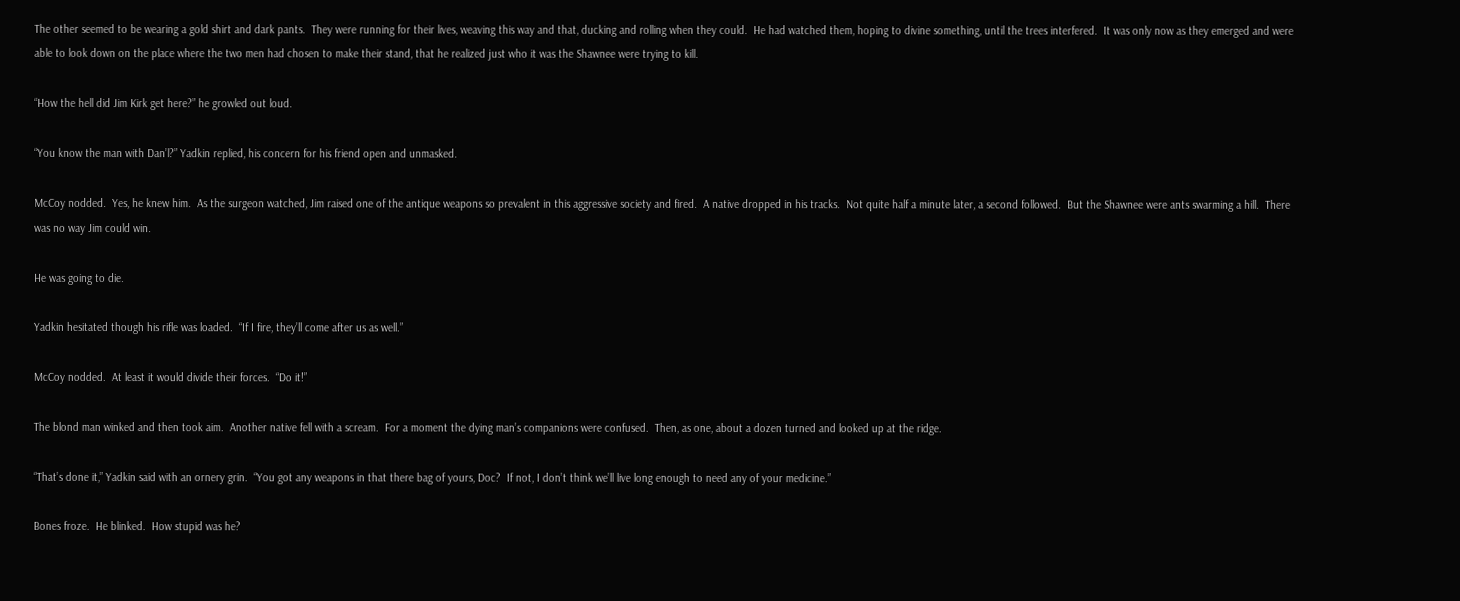The other seemed to be wearing a gold shirt and dark pants.  They were running for their lives, weaving this way and that, ducking and rolling when they could.  He had watched them, hoping to divine something, until the trees interfered.  It was only now as they emerged and were able to look down on the place where the two men had chosen to make their stand, that he realized just who it was the Shawnee were trying to kill.

“How the hell did Jim Kirk get here?” he growled out loud.

“You know the man with Dan’l?” Yadkin replied, his concern for his friend open and unmasked.

McCoy nodded.  Yes, he knew him.  As the surgeon watched, Jim raised one of the antique weapons so prevalent in this aggressive society and fired.  A native dropped in his tracks.  Not quite half a minute later, a second followed.  But the Shawnee were ants swarming a hill.  There was no way Jim could win.

He was going to die.

Yadkin hesitated though his rifle was loaded.  “If I fire, they’ll come after us as well.”

McCoy nodded.  At least it would divide their forces.  “Do it!”

The blond man winked and then took aim.  Another native fell with a scream.  For a moment the dying man’s companions were confused.  Then, as one, about a dozen turned and looked up at the ridge.

“That’s done it,” Yadkin said with an ornery grin.  “You got any weapons in that there bag of yours, Doc?  If not, I don’t think we’ll live long enough to need any of your medicine.”

Bones froze.  He blinked.  How stupid was he?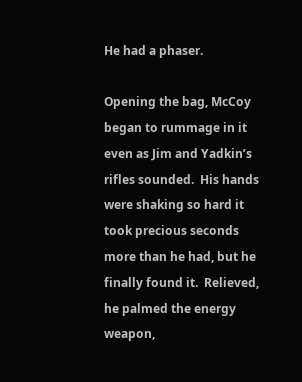He had a phaser.

Opening the bag, McCoy began to rummage in it even as Jim and Yadkin’s rifles sounded.  His hands were shaking so hard it took precious seconds more than he had, but he finally found it.  Relieved, he palmed the energy weapon,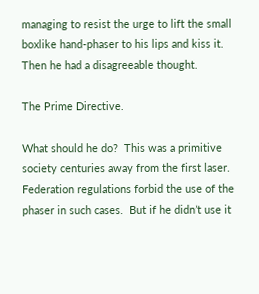managing to resist the urge to lift the small boxlike hand-phaser to his lips and kiss it.  Then he had a disagreeable thought.

The Prime Directive.

What should he do?  This was a primitive society centuries away from the first laser.  Federation regulations forbid the use of the phaser in such cases.  But if he didn’t use it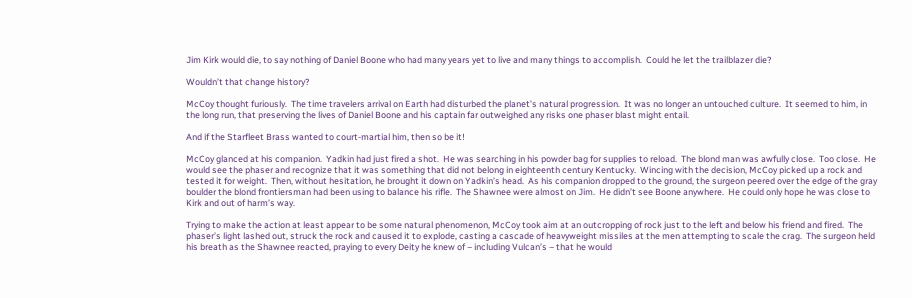Jim Kirk would die, to say nothing of Daniel Boone who had many years yet to live and many things to accomplish.  Could he let the trailblazer die?

Wouldn’t that change history?

McCoy thought furiously.  The time travelers arrival on Earth had disturbed the planet’s natural progression.  It was no longer an untouched culture.  It seemed to him, in the long run, that preserving the lives of Daniel Boone and his captain far outweighed any risks one phaser blast might entail.

And if the Starfleet Brass wanted to court-martial him, then so be it!

McCoy glanced at his companion.  Yadkin had just fired a shot.  He was searching in his powder bag for supplies to reload.  The blond man was awfully close.  Too close.  He would see the phaser and recognize that it was something that did not belong in eighteenth century Kentucky.  Wincing with the decision, McCoy picked up a rock and tested it for weight.  Then, without hesitation, he brought it down on Yadkin’s head.  As his companion dropped to the ground, the surgeon peered over the edge of the gray boulder the blond frontiersman had been using to balance his rifle.  The Shawnee were almost on Jim.  He didn’t see Boone anywhere.  He could only hope he was close to Kirk and out of harm’s way.

Trying to make the action at least appear to be some natural phenomenon, McCoy took aim at an outcropping of rock just to the left and below his friend and fired.  The phaser’s light lashed out, struck the rock and caused it to explode, casting a cascade of heavyweight missiles at the men attempting to scale the crag.  The surgeon held his breath as the Shawnee reacted, praying to every Deity he knew of – including Vulcan’s – that he would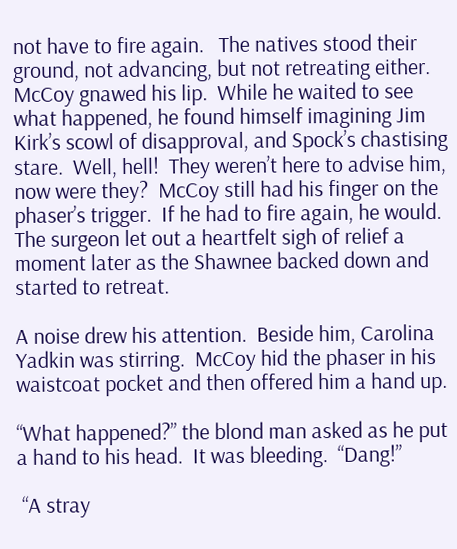not have to fire again.   The natives stood their ground, not advancing, but not retreating either.  McCoy gnawed his lip.  While he waited to see what happened, he found himself imagining Jim Kirk’s scowl of disapproval, and Spock’s chastising stare.  Well, hell!  They weren’t here to advise him, now were they?  McCoy still had his finger on the phaser’s trigger.  If he had to fire again, he would.  The surgeon let out a heartfelt sigh of relief a moment later as the Shawnee backed down and started to retreat.

A noise drew his attention.  Beside him, Carolina Yadkin was stirring.  McCoy hid the phaser in his waistcoat pocket and then offered him a hand up.

“What happened?” the blond man asked as he put a hand to his head.  It was bleeding.  “Dang!”

 “A stray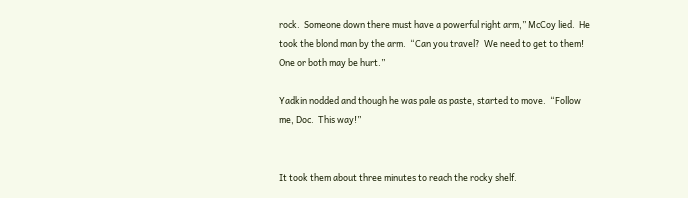rock.  Someone down there must have a powerful right arm,” McCoy lied.  He took the blond man by the arm.  “Can you travel?  We need to get to them!  One or both may be hurt.”

Yadkin nodded and though he was pale as paste, started to move.  “Follow me, Doc.  This way!”


It took them about three minutes to reach the rocky shelf.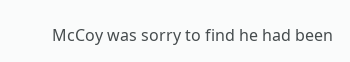McCoy was sorry to find he had been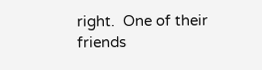right.  One of their friends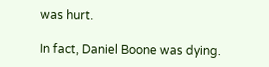was hurt.

In fact, Daniel Boone was dying.